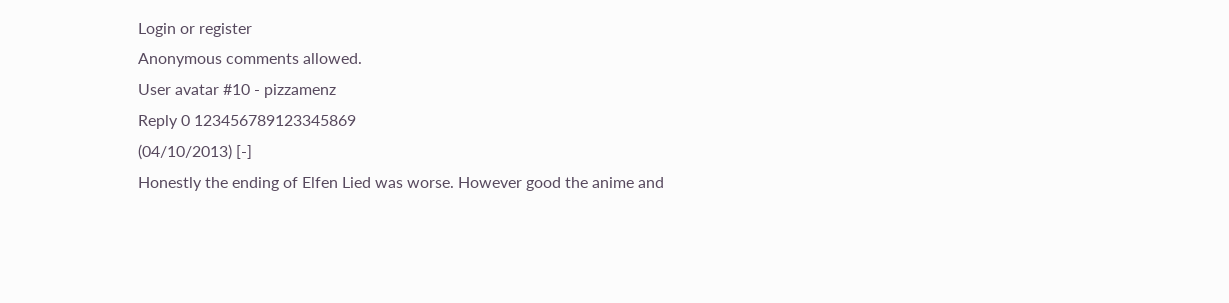Login or register
Anonymous comments allowed.
User avatar #10 - pizzamenz
Reply 0 123456789123345869
(04/10/2013) [-]
Honestly the ending of Elfen Lied was worse. However good the anime and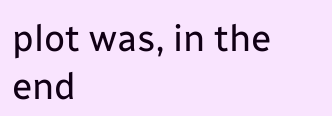plot was, in the end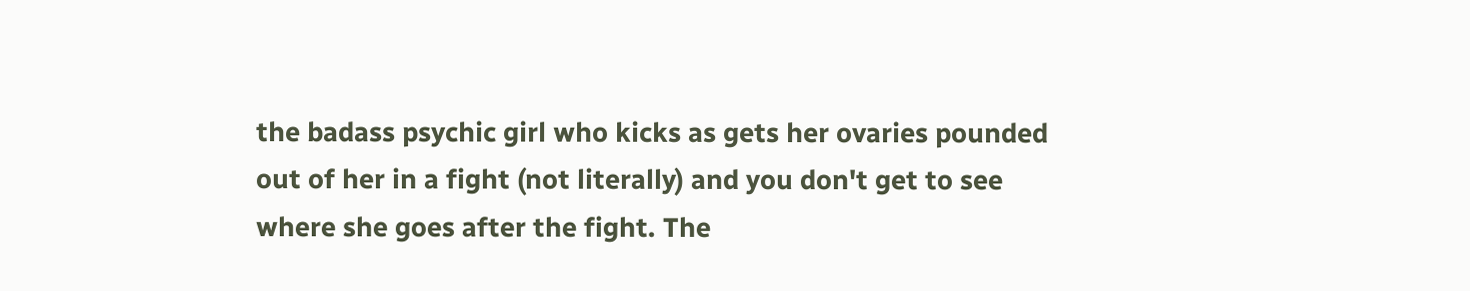the badass psychic girl who kicks as gets her ovaries pounded out of her in a fight (not literally) and you don't get to see where she goes after the fight. The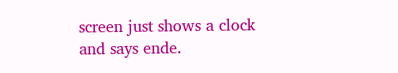screen just shows a clock and says ende.